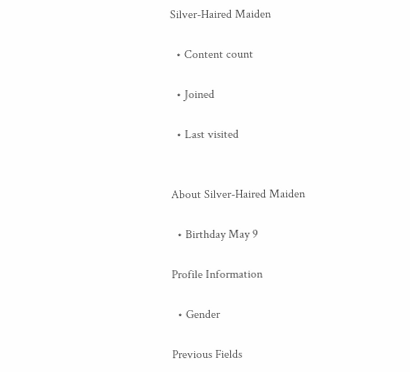Silver-Haired Maiden

  • Content count

  • Joined

  • Last visited


About Silver-Haired Maiden

  • Birthday May 9

Profile Information

  • Gender

Previous Fields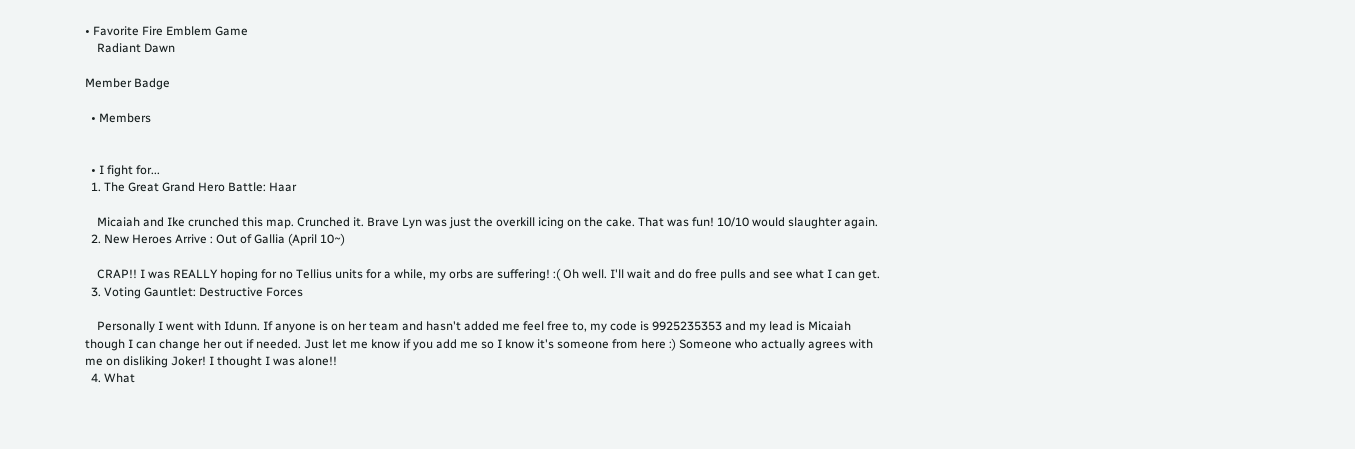• Favorite Fire Emblem Game
    Radiant Dawn

Member Badge

  • Members


  • I fight for...
  1. The Great Grand Hero Battle: Haar

    Micaiah and Ike crunched this map. Crunched it. Brave Lyn was just the overkill icing on the cake. That was fun! 10/10 would slaughter again.
  2. New Heroes Arrive : Out of Gallia (April 10~)

    CRAP!! I was REALLY hoping for no Tellius units for a while, my orbs are suffering! :( Oh well. I'll wait and do free pulls and see what I can get.
  3. Voting Gauntlet: Destructive Forces

    Personally I went with Idunn. If anyone is on her team and hasn't added me feel free to, my code is 9925235353 and my lead is Micaiah though I can change her out if needed. Just let me know if you add me so I know it's someone from here :) Someone who actually agrees with me on disliking Joker! I thought I was alone!!
  4. What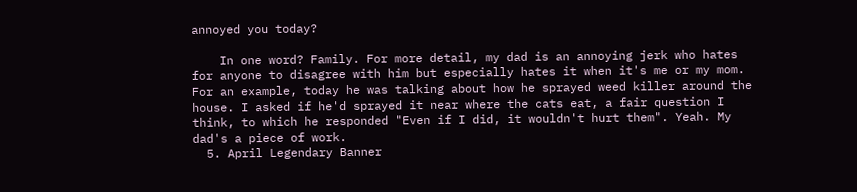annoyed you today?

    In one word? Family. For more detail, my dad is an annoying jerk who hates for anyone to disagree with him but especially hates it when it's me or my mom. For an example, today he was talking about how he sprayed weed killer around the house. I asked if he'd sprayed it near where the cats eat, a fair question I think, to which he responded "Even if I did, it wouldn't hurt them". Yeah. My dad's a piece of work.
  5. April Legendary Banner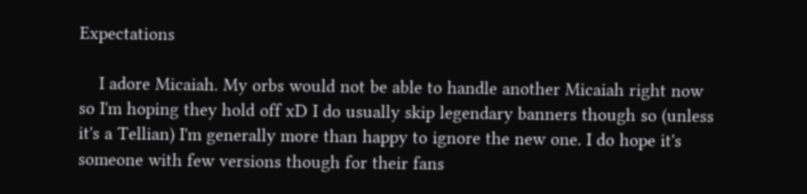Expectations

    I adore Micaiah. My orbs would not be able to handle another Micaiah right now so I'm hoping they hold off xD I do usually skip legendary banners though so (unless it's a Tellian) I'm generally more than happy to ignore the new one. I do hope it's someone with few versions though for their fans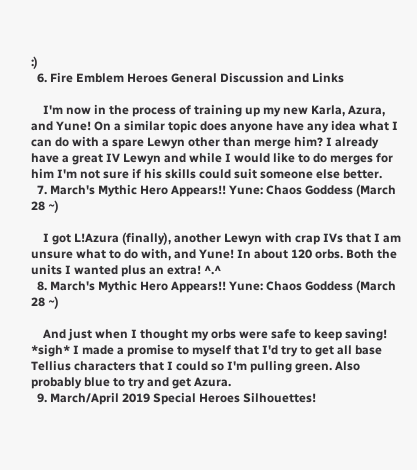:)
  6. Fire Emblem Heroes General Discussion and Links

    I'm now in the process of training up my new Karla, Azura, and Yune! On a similar topic does anyone have any idea what I can do with a spare Lewyn other than merge him? I already have a great IV Lewyn and while I would like to do merges for him I'm not sure if his skills could suit someone else better.
  7. March's Mythic Hero Appears!! Yune: Chaos Goddess (March 28 ~)

    I got L!Azura (finally), another Lewyn with crap IVs that I am unsure what to do with, and Yune! In about 120 orbs. Both the units I wanted plus an extra! ^.^
  8. March's Mythic Hero Appears!! Yune: Chaos Goddess (March 28 ~)

    And just when I thought my orbs were safe to keep saving! *sigh* I made a promise to myself that I'd try to get all base Tellius characters that I could so I'm pulling green. Also probably blue to try and get Azura.
  9. March/April 2019 Special Heroes Silhouettes!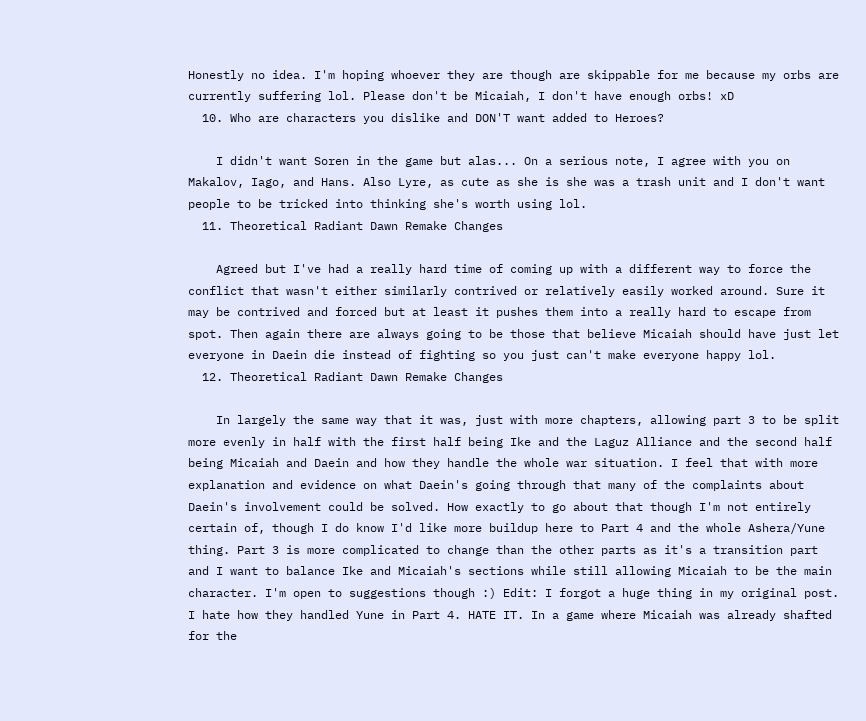Honestly no idea. I'm hoping whoever they are though are skippable for me because my orbs are currently suffering lol. Please don't be Micaiah, I don't have enough orbs! xD
  10. Who are characters you dislike and DON'T want added to Heroes?

    I didn't want Soren in the game but alas... On a serious note, I agree with you on Makalov, Iago, and Hans. Also Lyre, as cute as she is she was a trash unit and I don't want people to be tricked into thinking she's worth using lol.
  11. Theoretical Radiant Dawn Remake Changes

    Agreed but I've had a really hard time of coming up with a different way to force the conflict that wasn't either similarly contrived or relatively easily worked around. Sure it may be contrived and forced but at least it pushes them into a really hard to escape from spot. Then again there are always going to be those that believe Micaiah should have just let everyone in Daein die instead of fighting so you just can't make everyone happy lol.
  12. Theoretical Radiant Dawn Remake Changes

    In largely the same way that it was, just with more chapters, allowing part 3 to be split more evenly in half with the first half being Ike and the Laguz Alliance and the second half being Micaiah and Daein and how they handle the whole war situation. I feel that with more explanation and evidence on what Daein's going through that many of the complaints about Daein's involvement could be solved. How exactly to go about that though I'm not entirely certain of, though I do know I'd like more buildup here to Part 4 and the whole Ashera/Yune thing. Part 3 is more complicated to change than the other parts as it's a transition part and I want to balance Ike and Micaiah's sections while still allowing Micaiah to be the main character. I'm open to suggestions though :) Edit: I forgot a huge thing in my original post. I hate how they handled Yune in Part 4. HATE IT. In a game where Micaiah was already shafted for the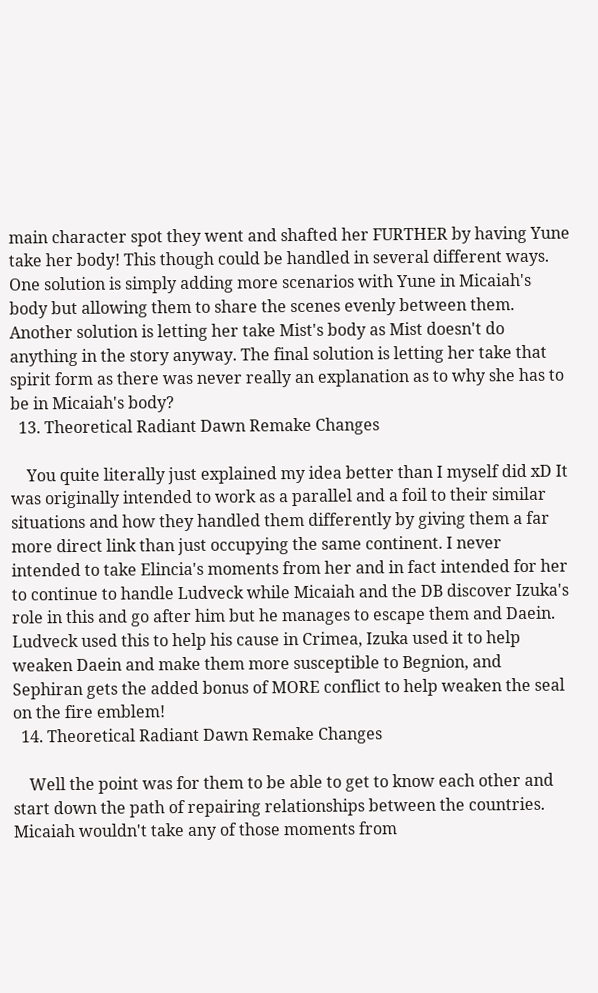main character spot they went and shafted her FURTHER by having Yune take her body! This though could be handled in several different ways. One solution is simply adding more scenarios with Yune in Micaiah's body but allowing them to share the scenes evenly between them. Another solution is letting her take Mist's body as Mist doesn't do anything in the story anyway. The final solution is letting her take that spirit form as there was never really an explanation as to why she has to be in Micaiah's body?
  13. Theoretical Radiant Dawn Remake Changes

    You quite literally just explained my idea better than I myself did xD It was originally intended to work as a parallel and a foil to their similar situations and how they handled them differently by giving them a far more direct link than just occupying the same continent. I never intended to take Elincia's moments from her and in fact intended for her to continue to handle Ludveck while Micaiah and the DB discover Izuka's role in this and go after him but he manages to escape them and Daein. Ludveck used this to help his cause in Crimea, Izuka used it to help weaken Daein and make them more susceptible to Begnion, and Sephiran gets the added bonus of MORE conflict to help weaken the seal on the fire emblem!
  14. Theoretical Radiant Dawn Remake Changes

    Well the point was for them to be able to get to know each other and start down the path of repairing relationships between the countries. Micaiah wouldn't take any of those moments from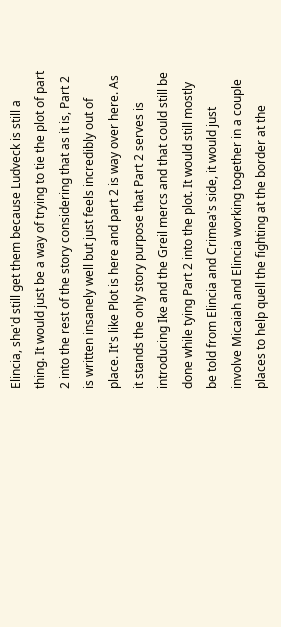Elincia, she'd still get them because Ludveck is still a thing. It would just be a way of trying to tie the plot of part 2 into the rest of the story considering that as it is, Part 2 is written insanely well but just feels incredibly out of place. It's like Plot is here and part 2 is way over here. As it stands the only story purpose that Part 2 serves is introducing Ike and the Greil mercs and that could still be done while tying Part 2 into the plot. It would still mostly be told from Elincia and Crimea's side, it would just involve Micaiah and Elincia working together in a couple places to help quell the fighting at the border at the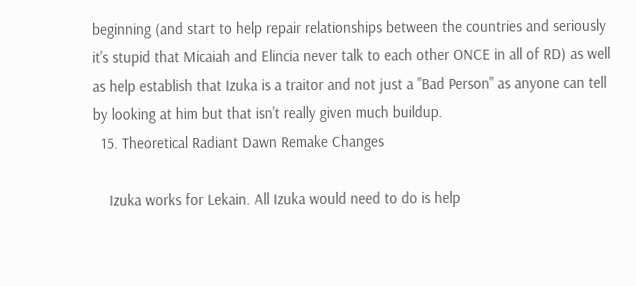beginning (and start to help repair relationships between the countries and seriously it's stupid that Micaiah and Elincia never talk to each other ONCE in all of RD) as well as help establish that Izuka is a traitor and not just a "Bad Person" as anyone can tell by looking at him but that isn't really given much buildup.
  15. Theoretical Radiant Dawn Remake Changes

    Izuka works for Lekain. All Izuka would need to do is help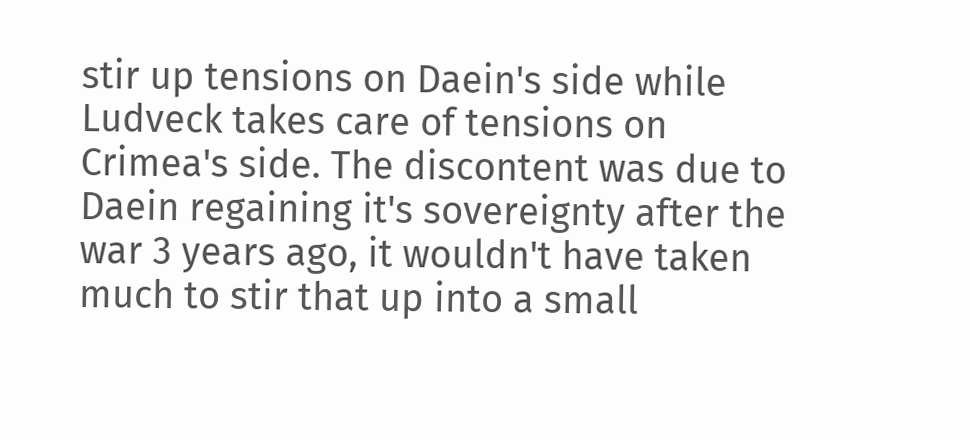stir up tensions on Daein's side while Ludveck takes care of tensions on Crimea's side. The discontent was due to Daein regaining it's sovereignty after the war 3 years ago, it wouldn't have taken much to stir that up into a small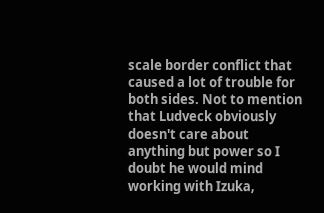scale border conflict that caused a lot of trouble for both sides. Not to mention that Ludveck obviously doesn't care about anything but power so I doubt he would mind working with Izuka,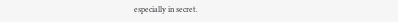especially in secret.